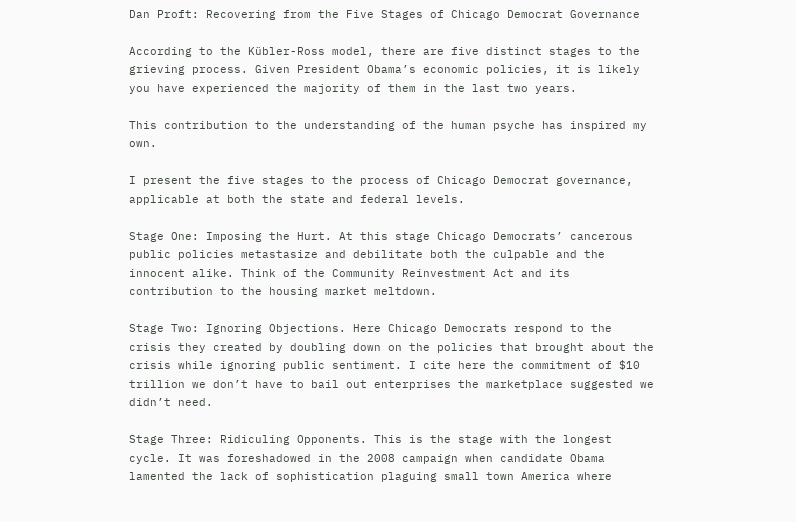Dan Proft: Recovering from the Five Stages of Chicago Democrat Governance

According to the Kübler-Ross model, there are five distinct stages to the grieving process. Given President Obama’s economic policies, it is likely you have experienced the majority of them in the last two years.

This contribution to the understanding of the human psyche has inspired my own.

I present the five stages to the process of Chicago Democrat governance, applicable at both the state and federal levels.

Stage One: Imposing the Hurt. At this stage Chicago Democrats’ cancerous public policies metastasize and debilitate both the culpable and the innocent alike. Think of the Community Reinvestment Act and its contribution to the housing market meltdown.

Stage Two: Ignoring Objections. Here Chicago Democrats respond to the crisis they created by doubling down on the policies that brought about the crisis while ignoring public sentiment. I cite here the commitment of $10 trillion we don’t have to bail out enterprises the marketplace suggested we didn’t need.

Stage Three: Ridiculing Opponents. This is the stage with the longest cycle. It was foreshadowed in the 2008 campaign when candidate Obama lamented the lack of sophistication plaguing small town America where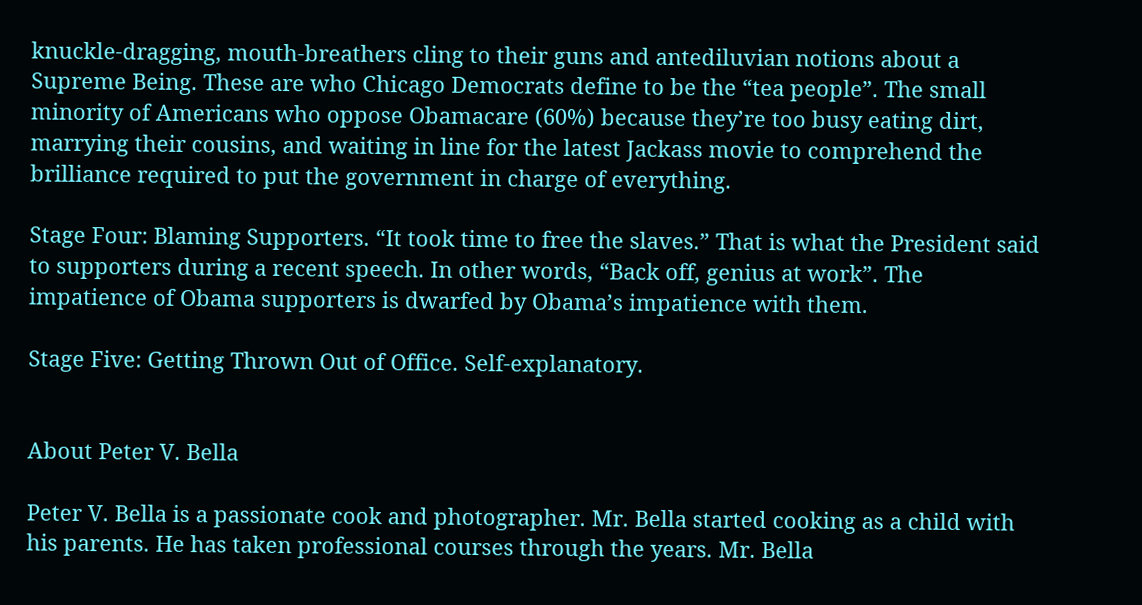knuckle-dragging, mouth-breathers cling to their guns and antediluvian notions about a Supreme Being. These are who Chicago Democrats define to be the “tea people”. The small minority of Americans who oppose Obamacare (60%) because they’re too busy eating dirt, marrying their cousins, and waiting in line for the latest Jackass movie to comprehend the brilliance required to put the government in charge of everything.

Stage Four: Blaming Supporters. “It took time to free the slaves.” That is what the President said to supporters during a recent speech. In other words, “Back off, genius at work”. The impatience of Obama supporters is dwarfed by Obama’s impatience with them.

Stage Five: Getting Thrown Out of Office. Self-explanatory.


About Peter V. Bella

Peter V. Bella is a passionate cook and photographer. Mr. Bella started cooking as a child with his parents. He has taken professional courses through the years. Mr. Bella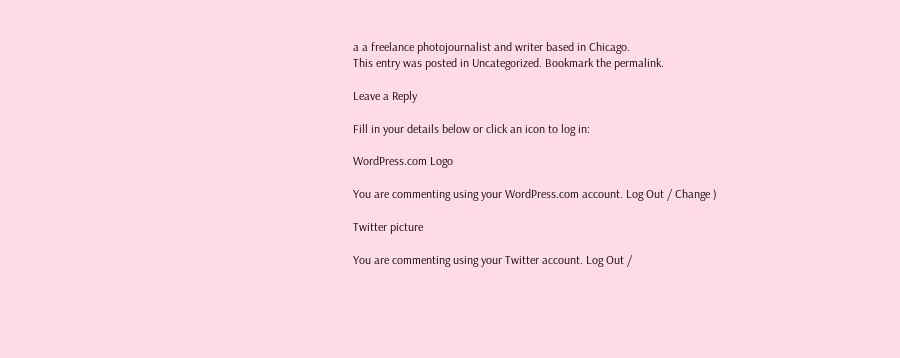a a freelance photojournalist and writer based in Chicago.
This entry was posted in Uncategorized. Bookmark the permalink.

Leave a Reply

Fill in your details below or click an icon to log in:

WordPress.com Logo

You are commenting using your WordPress.com account. Log Out / Change )

Twitter picture

You are commenting using your Twitter account. Log Out /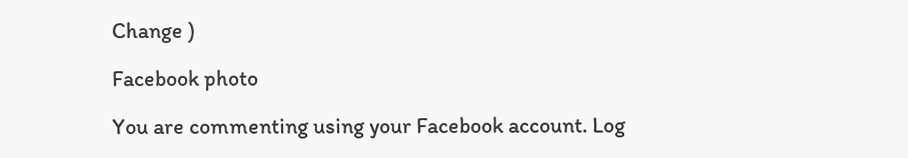Change )

Facebook photo

You are commenting using your Facebook account. Log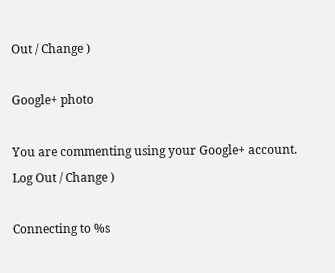Out / Change )

Google+ photo

You are commenting using your Google+ account. Log Out / Change )

Connecting to %s